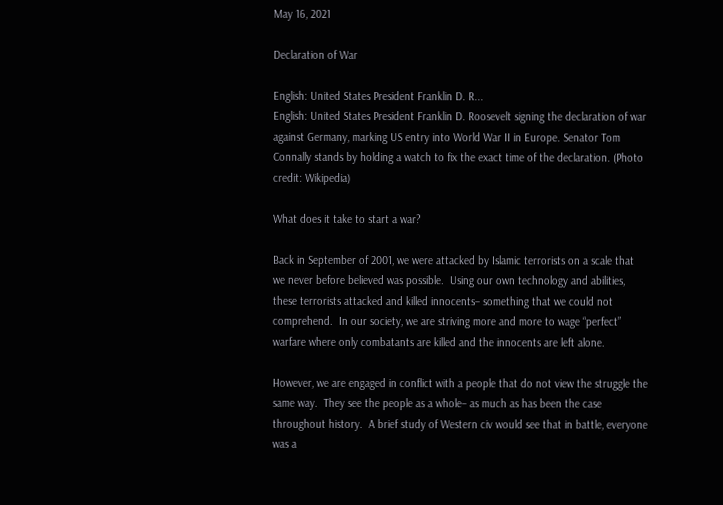May 16, 2021

Declaration of War

English: United States President Franklin D. R...
English: United States President Franklin D. Roosevelt signing the declaration of war against Germany, marking US entry into World War II in Europe. Senator Tom Connally stands by holding a watch to fix the exact time of the declaration. (Photo credit: Wikipedia)

What does it take to start a war?

Back in September of 2001, we were attacked by Islamic terrorists on a scale that we never before believed was possible.  Using our own technology and abilities, these terrorists attacked and killed innocents– something that we could not comprehend.  In our society, we are striving more and more to wage “perfect” warfare where only combatants are killed and the innocents are left alone.

However, we are engaged in conflict with a people that do not view the struggle the same way.  They see the people as a whole– as much as has been the case throughout history.  A brief study of Western civ would see that in battle, everyone was a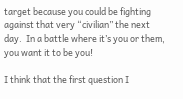target because you could be fighting against that very “civilian” the next day.  In a battle where it’s you or them, you want it to be you!

I think that the first question I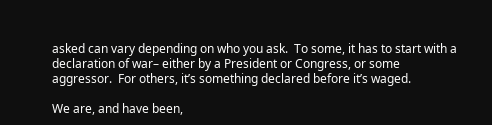asked can vary depending on who you ask.  To some, it has to start with a declaration of war– either by a President or Congress, or some aggressor.  For others, it’s something declared before it’s waged.

We are, and have been,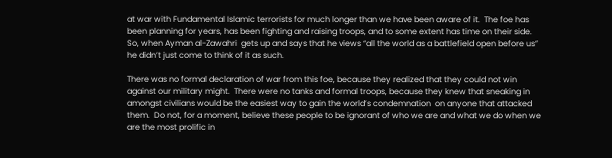at war with Fundamental Islamic terrorists for much longer than we have been aware of it.  The foe has been planning for years, has been fighting and raising troops, and to some extent has time on their side.  So, when Ayman al-Zawahri  gets up and says that he views “all the world as a battlefield open before us” he didn’t just come to think of it as such.

There was no formal declaration of war from this foe, because they realized that they could not win against our military might.  There were no tanks and formal troops, because they knew that sneaking in amongst civilians would be the easiest way to gain the world’s condemnation  on anyone that attacked them.  Do not, for a moment, believe these people to be ignorant of who we are and what we do when we are the most prolific in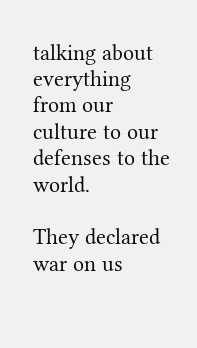talking about everything from our culture to our defenses to the world.

They declared war on us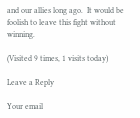and our allies long ago.  It would be foolish to leave this fight without winning.

(Visited 9 times, 1 visits today)

Leave a Reply

Your email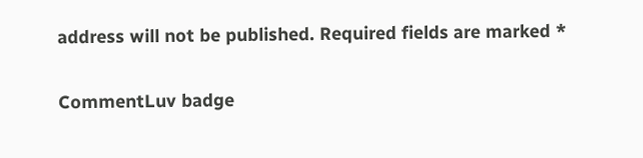address will not be published. Required fields are marked *

CommentLuv badge